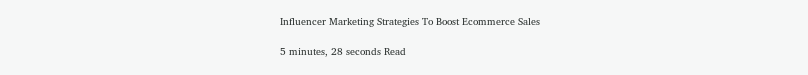Influencer Marketing Strategies To Boost Ecommerce Sales

5 minutes, 28 seconds Read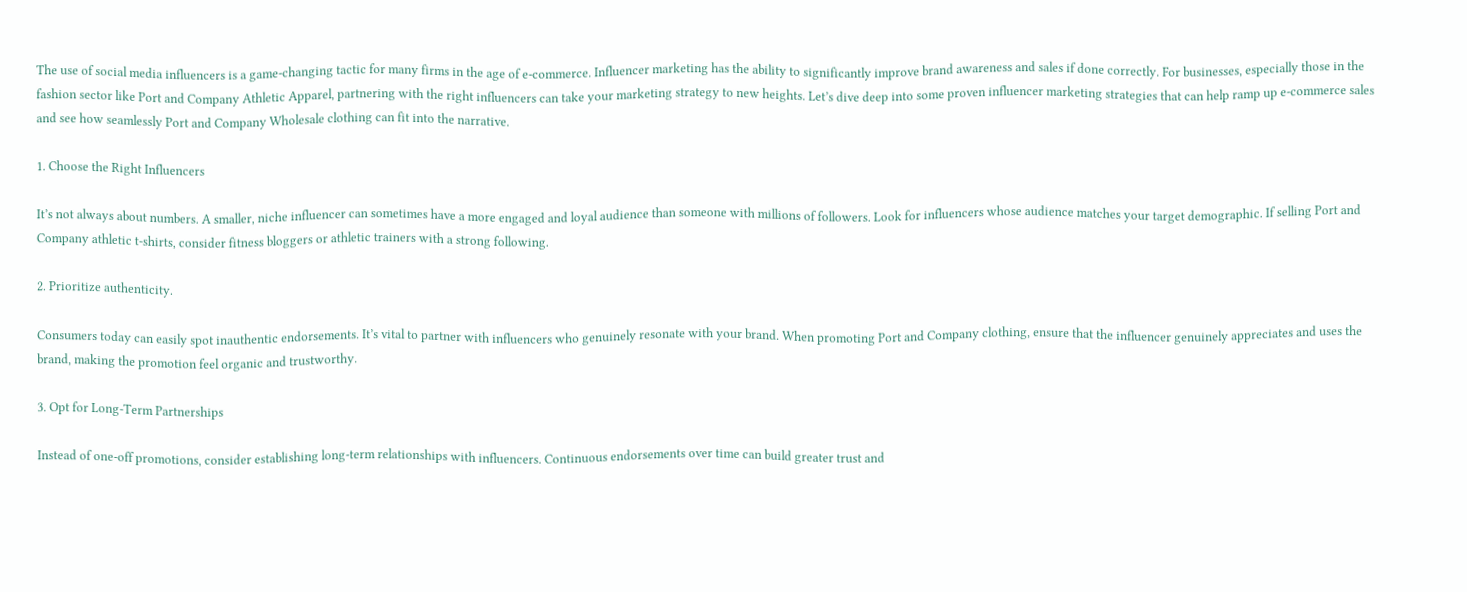The use of social media influencers is a game-changing tactic for many firms in the age of e-commerce. Influencer marketing has the ability to significantly improve brand awareness and sales if done correctly. For businesses, especially those in the fashion sector like Port and Company Athletic Apparel, partnering with the right influencers can take your marketing strategy to new heights. Let’s dive deep into some proven influencer marketing strategies that can help ramp up e-commerce sales and see how seamlessly Port and Company Wholesale clothing can fit into the narrative.

1. Choose the Right Influencers

It’s not always about numbers. A smaller, niche influencer can sometimes have a more engaged and loyal audience than someone with millions of followers. Look for influencers whose audience matches your target demographic. If selling Port and Company athletic t-shirts, consider fitness bloggers or athletic trainers with a strong following.

2. Prioritize authenticity.

Consumers today can easily spot inauthentic endorsements. It’s vital to partner with influencers who genuinely resonate with your brand. When promoting Port and Company clothing, ensure that the influencer genuinely appreciates and uses the brand, making the promotion feel organic and trustworthy.

3. Opt for Long-Term Partnerships

Instead of one-off promotions, consider establishing long-term relationships with influencers. Continuous endorsements over time can build greater trust and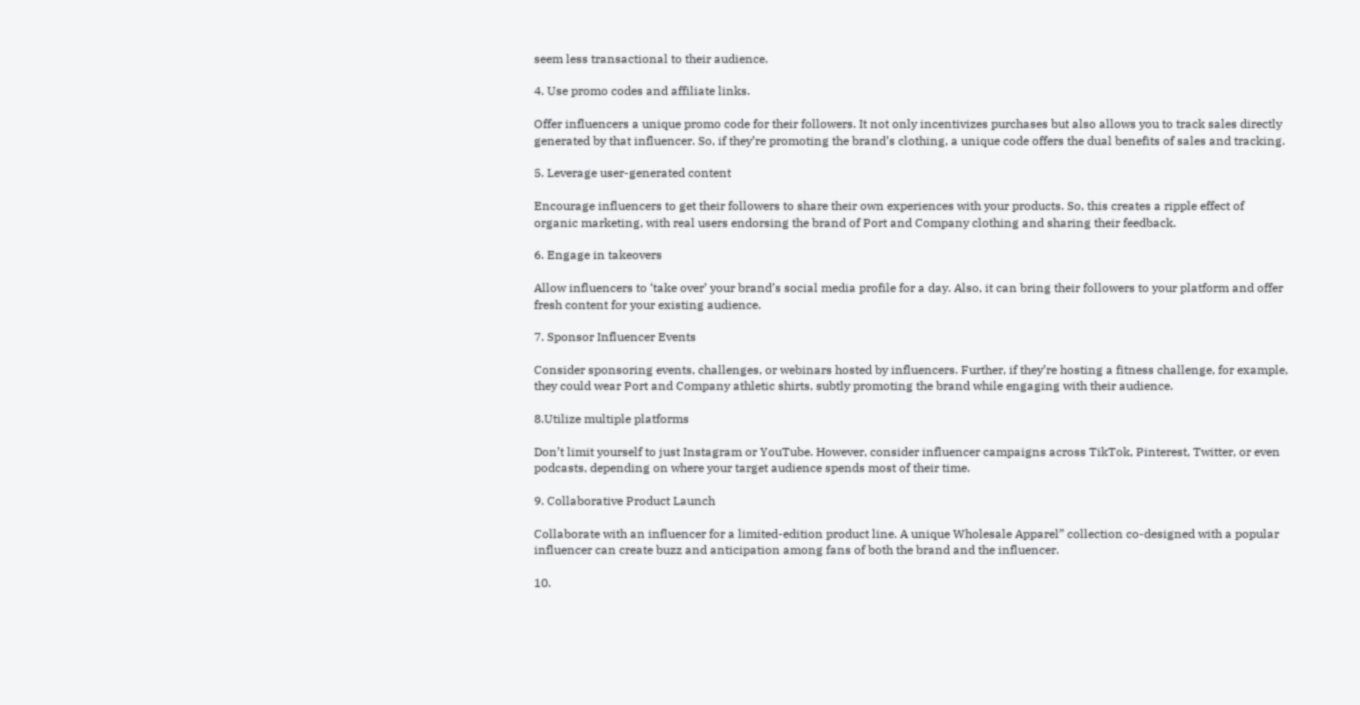seem less transactional to their audience.

4. Use promo codes and affiliate links.

Offer influencers a unique promo code for their followers. It not only incentivizes purchases but also allows you to track sales directly generated by that influencer. So, if they’re promoting the brand’s clothing, a unique code offers the dual benefits of sales and tracking.

5. Leverage user-generated content

Encourage influencers to get their followers to share their own experiences with your products. So, this creates a ripple effect of organic marketing, with real users endorsing the brand of Port and Company clothing and sharing their feedback.

6. Engage in takeovers

Allow influencers to ‘take over’ your brand’s social media profile for a day. Also, it can bring their followers to your platform and offer fresh content for your existing audience.

7. Sponsor Influencer Events

Consider sponsoring events, challenges, or webinars hosted by influencers. Further, if they’re hosting a fitness challenge, for example, they could wear Port and Company athletic shirts, subtly promoting the brand while engaging with their audience.

8.Utilize multiple platforms

Don’t limit yourself to just Instagram or YouTube. However, consider influencer campaigns across TikTok, Pinterest, Twitter, or even podcasts, depending on where your target audience spends most of their time.

9. Collaborative Product Launch

Collaborate with an influencer for a limited-edition product line. A unique Wholesale Apparel” collection co-designed with a popular influencer can create buzz and anticipation among fans of both the brand and the influencer.

10.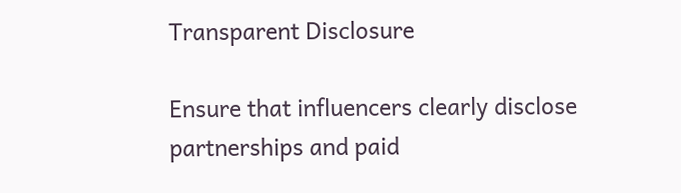Transparent Disclosure

Ensure that influencers clearly disclose partnerships and paid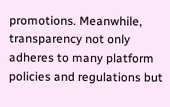promotions. Meanwhile, transparency not only adheres to many platform policies and regulations but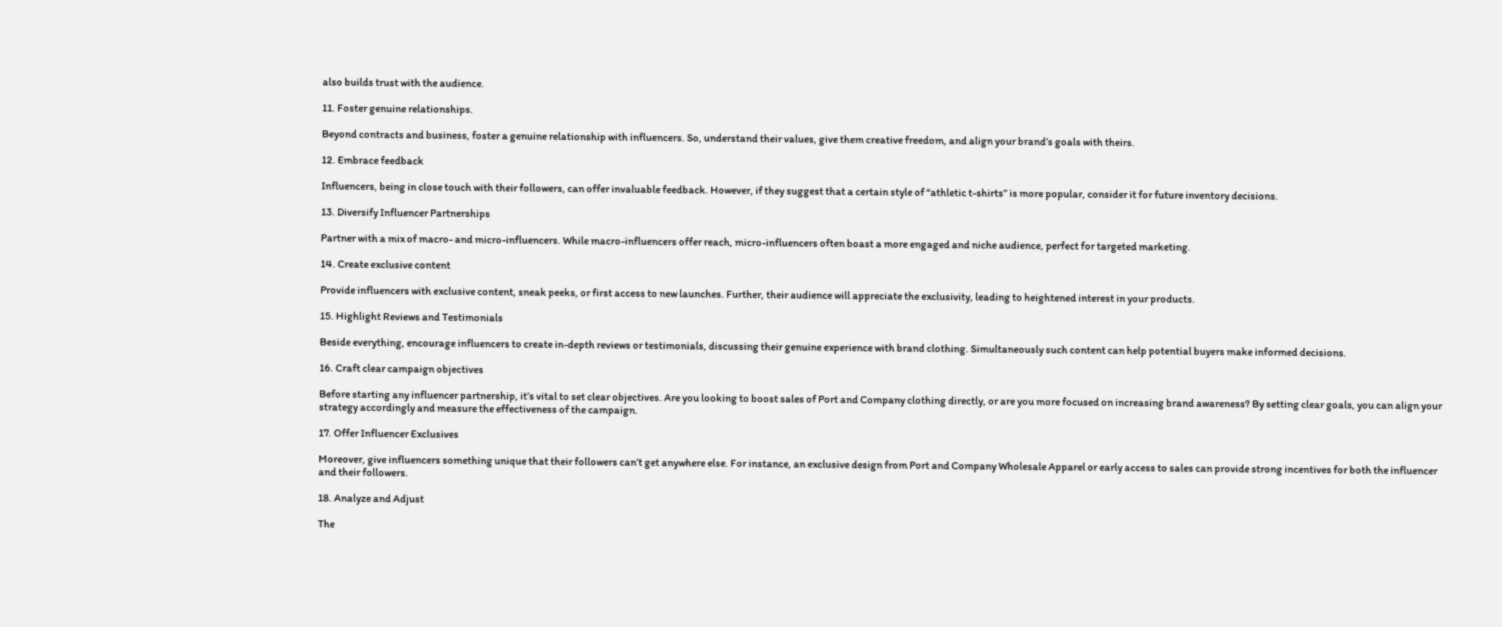also builds trust with the audience.

11. Foster genuine relationships.

Beyond contracts and business, foster a genuine relationship with influencers. So, understand their values, give them creative freedom, and align your brand’s goals with theirs.

12. Embrace feedback

Influencers, being in close touch with their followers, can offer invaluable feedback. However, if they suggest that a certain style of “athletic t-shirts” is more popular, consider it for future inventory decisions.

13. Diversify Influencer Partnerships

Partner with a mix of macro- and micro-influencers. While macro-influencers offer reach, micro-influencers often boast a more engaged and niche audience, perfect for targeted marketing.

14. Create exclusive content

Provide influencers with exclusive content, sneak peeks, or first access to new launches. Further, their audience will appreciate the exclusivity, leading to heightened interest in your products.

15. Highlight Reviews and Testimonials

Beside everything, encourage influencers to create in-depth reviews or testimonials, discussing their genuine experience with brand clothing. Simultaneously such content can help potential buyers make informed decisions.

16. Craft clear campaign objectives

Before starting any influencer partnership, it’s vital to set clear objectives. Are you looking to boost sales of Port and Company clothing directly, or are you more focused on increasing brand awareness? By setting clear goals, you can align your strategy accordingly and measure the effectiveness of the campaign.

17. Offer Influencer Exclusives

Moreover, give influencers something unique that their followers can’t get anywhere else. For instance, an exclusive design from Port and Company Wholesale Apparel or early access to sales can provide strong incentives for both the influencer and their followers.

18. Analyze and Adjust

The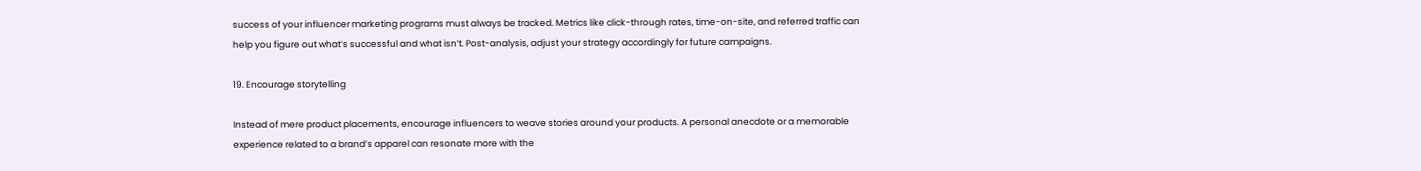success of your influencer marketing programs must always be tracked. Metrics like click-through rates, time-on-site, and referred traffic can help you figure out what’s successful and what isn’t. Post-analysis, adjust your strategy accordingly for future campaigns.

19. Encourage storytelling

Instead of mere product placements, encourage influencers to weave stories around your products. A personal anecdote or a memorable experience related to a brand’s apparel can resonate more with the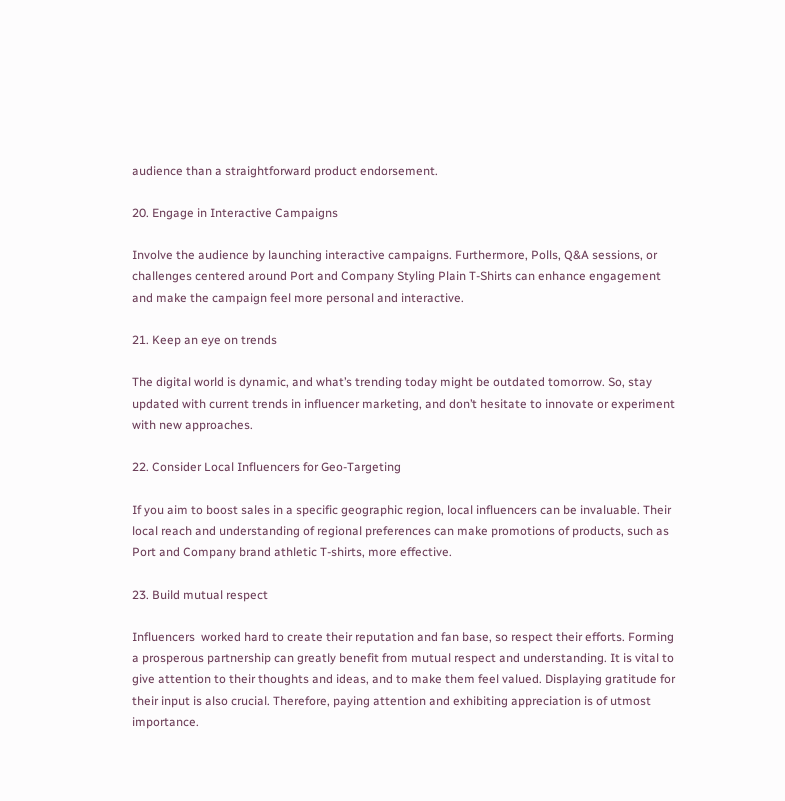audience than a straightforward product endorsement.

20. Engage in Interactive Campaigns

Involve the audience by launching interactive campaigns. Furthermore, Polls, Q&A sessions, or challenges centered around Port and Company Styling Plain T-Shirts can enhance engagement and make the campaign feel more personal and interactive.

21. Keep an eye on trends

The digital world is dynamic, and what’s trending today might be outdated tomorrow. So, stay updated with current trends in influencer marketing, and don’t hesitate to innovate or experiment with new approaches.

22. Consider Local Influencers for Geo-Targeting

If you aim to boost sales in a specific geographic region, local influencers can be invaluable. Their local reach and understanding of regional preferences can make promotions of products, such as Port and Company brand athletic T-shirts, more effective.

23. Build mutual respect

Influencers  worked hard to create their reputation and fan base, so respect their efforts. Forming a prosperous partnership can greatly benefit from mutual respect and understanding. It is vital to give attention to their thoughts and ideas, and to make them feel valued. Displaying gratitude for their input is also crucial. Therefore, paying attention and exhibiting appreciation is of utmost importance.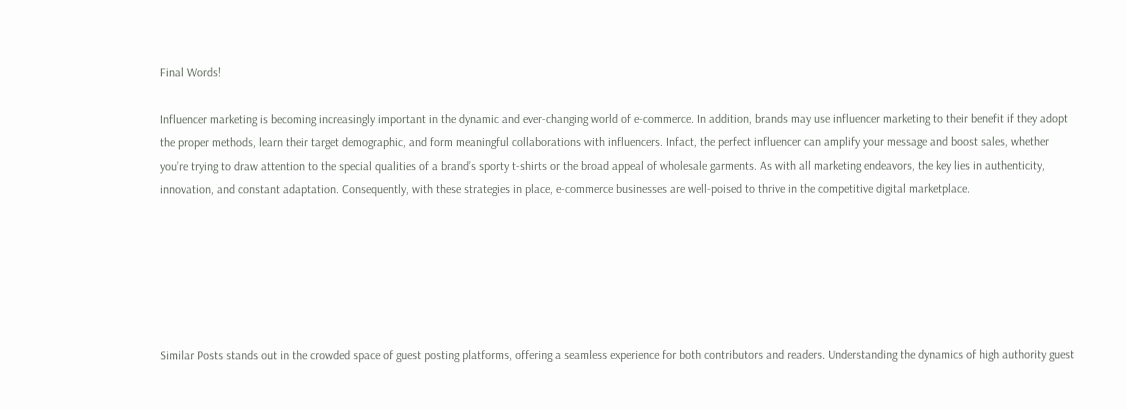Final Words!

Influencer marketing is becoming increasingly important in the dynamic and ever-changing world of e-commerce. In addition, brands may use influencer marketing to their benefit if they adopt the proper methods, learn their target demographic, and form meaningful collaborations with influencers. Infact, the perfect influencer can amplify your message and boost sales, whether you’re trying to draw attention to the special qualities of a brand’s sporty t-shirts or the broad appeal of wholesale garments. As with all marketing endeavors, the key lies in authenticity, innovation, and constant adaptation. Consequently, with these strategies in place, e-commerce businesses are well-poised to thrive in the competitive digital marketplace.






Similar Posts stands out in the crowded space of guest posting platforms, offering a seamless experience for both contributors and readers. Understanding the dynamics of high authority guest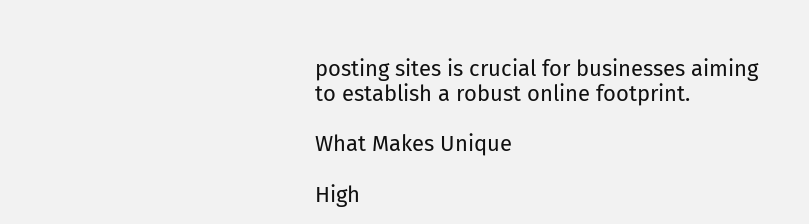posting sites is crucial for businesses aiming to establish a robust online footprint.

What Makes Unique

High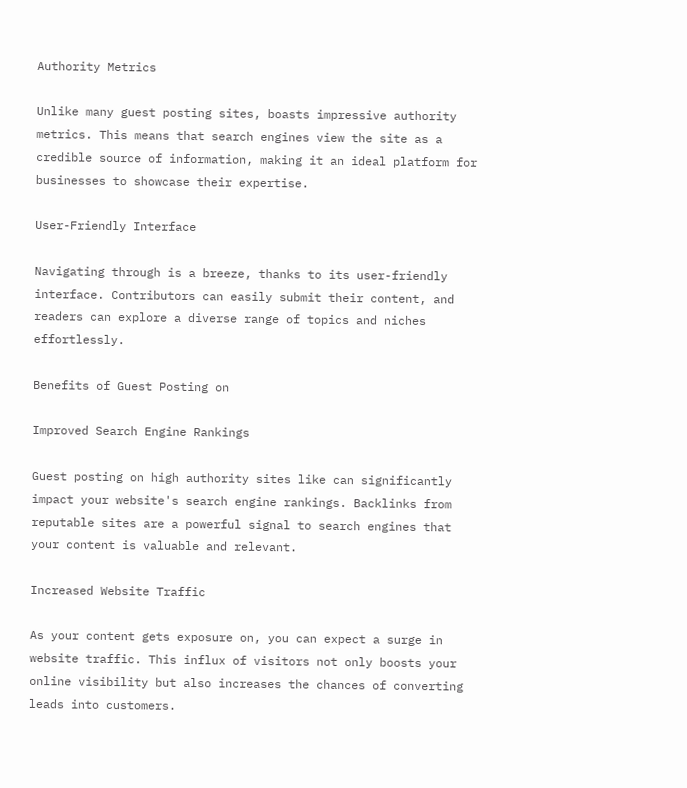Authority Metrics

Unlike many guest posting sites, boasts impressive authority metrics. This means that search engines view the site as a credible source of information, making it an ideal platform for businesses to showcase their expertise.

User-Friendly Interface

Navigating through is a breeze, thanks to its user-friendly interface. Contributors can easily submit their content, and readers can explore a diverse range of topics and niches effortlessly.

Benefits of Guest Posting on

Improved Search Engine Rankings

Guest posting on high authority sites like can significantly impact your website's search engine rankings. Backlinks from reputable sites are a powerful signal to search engines that your content is valuable and relevant.

Increased Website Traffic

As your content gets exposure on, you can expect a surge in website traffic. This influx of visitors not only boosts your online visibility but also increases the chances of converting leads into customers.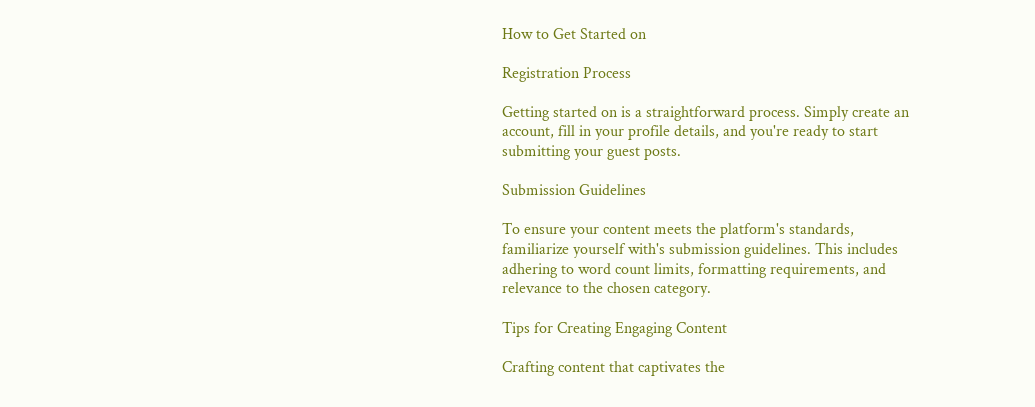How to Get Started on

Registration Process

Getting started on is a straightforward process. Simply create an account, fill in your profile details, and you're ready to start submitting your guest posts.

Submission Guidelines

To ensure your content meets the platform's standards, familiarize yourself with's submission guidelines. This includes adhering to word count limits, formatting requirements, and relevance to the chosen category.

Tips for Creating Engaging Content

Crafting content that captivates the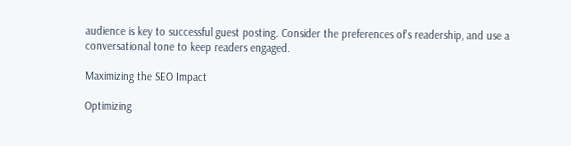audience is key to successful guest posting. Consider the preferences of's readership, and use a conversational tone to keep readers engaged.

Maximizing the SEO Impact

Optimizing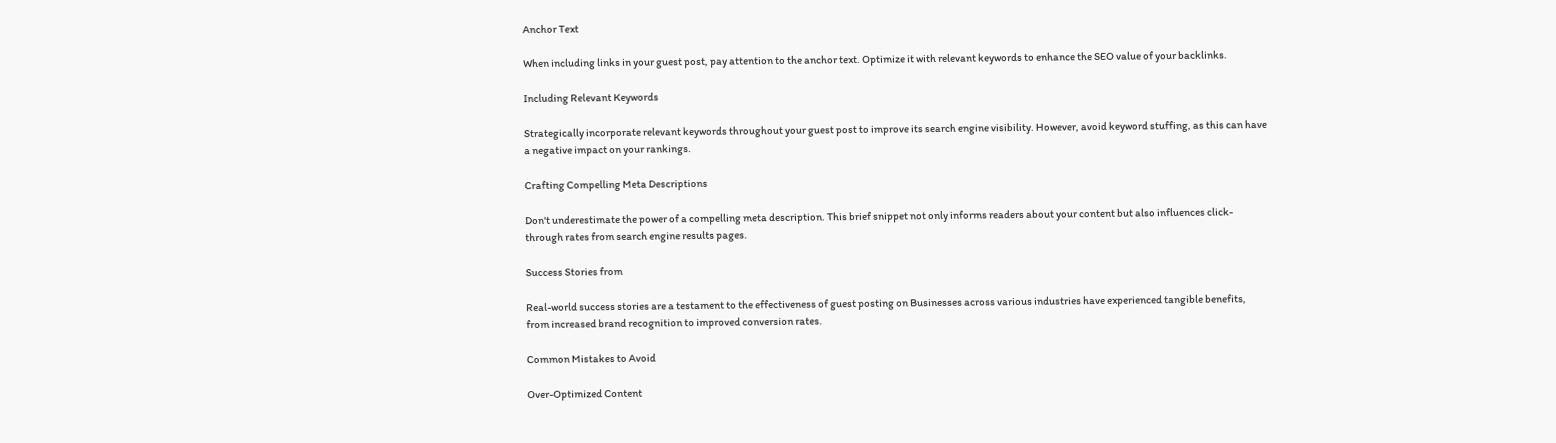Anchor Text

When including links in your guest post, pay attention to the anchor text. Optimize it with relevant keywords to enhance the SEO value of your backlinks.

Including Relevant Keywords

Strategically incorporate relevant keywords throughout your guest post to improve its search engine visibility. However, avoid keyword stuffing, as this can have a negative impact on your rankings.

Crafting Compelling Meta Descriptions

Don't underestimate the power of a compelling meta description. This brief snippet not only informs readers about your content but also influences click-through rates from search engine results pages.

Success Stories from

Real-world success stories are a testament to the effectiveness of guest posting on Businesses across various industries have experienced tangible benefits, from increased brand recognition to improved conversion rates.

Common Mistakes to Avoid

Over-Optimized Content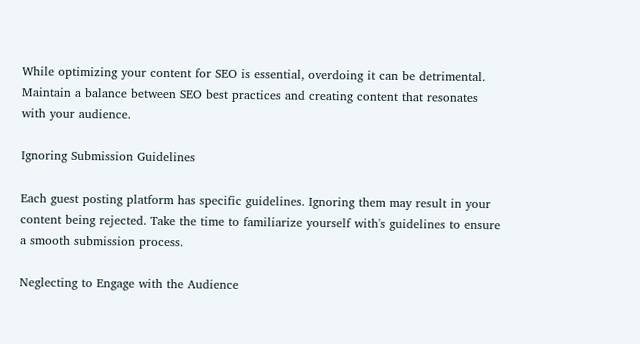While optimizing your content for SEO is essential, overdoing it can be detrimental. Maintain a balance between SEO best practices and creating content that resonates with your audience.

Ignoring Submission Guidelines

Each guest posting platform has specific guidelines. Ignoring them may result in your content being rejected. Take the time to familiarize yourself with's guidelines to ensure a smooth submission process.

Neglecting to Engage with the Audience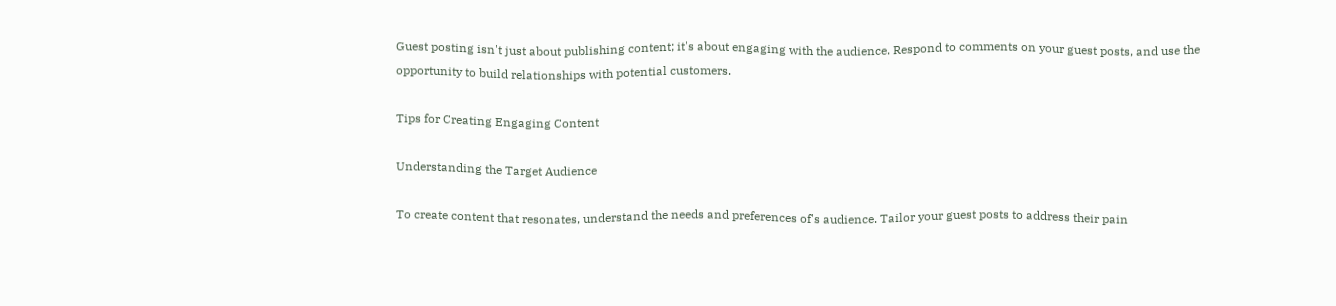Guest posting isn't just about publishing content; it's about engaging with the audience. Respond to comments on your guest posts, and use the opportunity to build relationships with potential customers.

Tips for Creating Engaging Content

Understanding the Target Audience

To create content that resonates, understand the needs and preferences of's audience. Tailor your guest posts to address their pain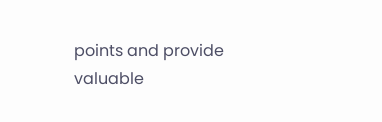points and provide valuable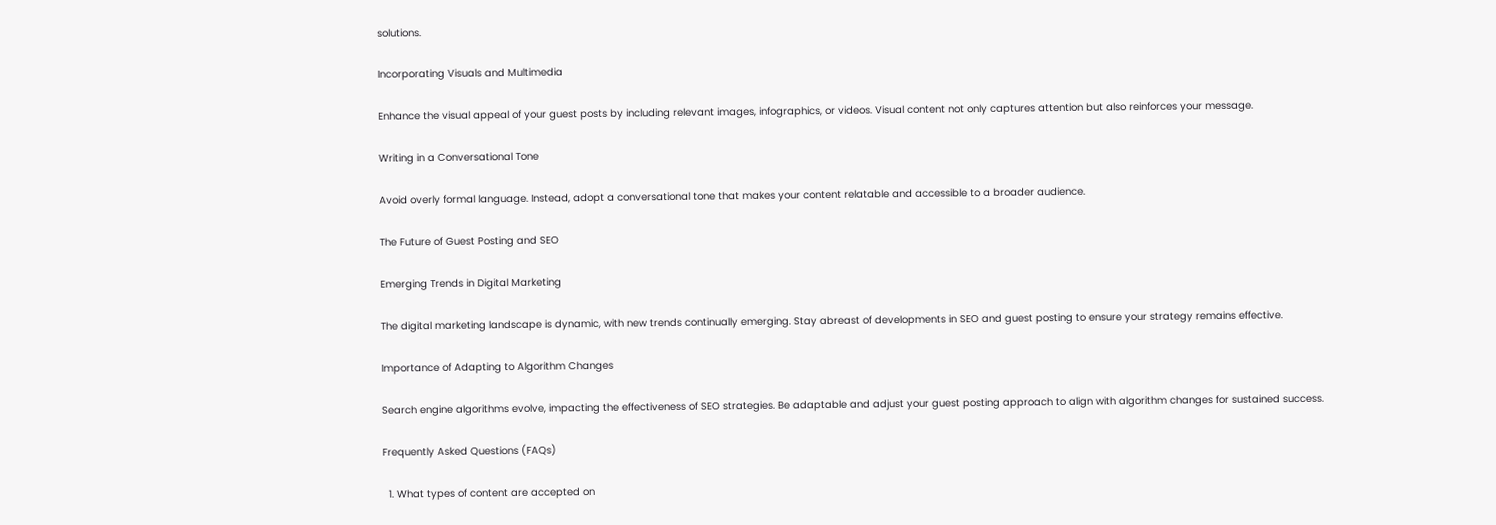solutions.

Incorporating Visuals and Multimedia

Enhance the visual appeal of your guest posts by including relevant images, infographics, or videos. Visual content not only captures attention but also reinforces your message.

Writing in a Conversational Tone

Avoid overly formal language. Instead, adopt a conversational tone that makes your content relatable and accessible to a broader audience.

The Future of Guest Posting and SEO

Emerging Trends in Digital Marketing

The digital marketing landscape is dynamic, with new trends continually emerging. Stay abreast of developments in SEO and guest posting to ensure your strategy remains effective.

Importance of Adapting to Algorithm Changes

Search engine algorithms evolve, impacting the effectiveness of SEO strategies. Be adaptable and adjust your guest posting approach to align with algorithm changes for sustained success.

Frequently Asked Questions (FAQs)

  1. What types of content are accepted on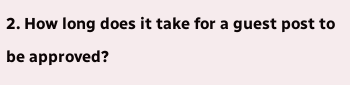2. How long does it take for a guest post to be approved?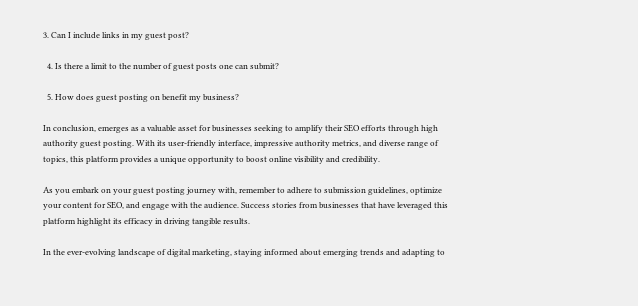3. Can I include links in my guest post?

  4. Is there a limit to the number of guest posts one can submit?

  5. How does guest posting on benefit my business?

In conclusion, emerges as a valuable asset for businesses seeking to amplify their SEO efforts through high authority guest posting. With its user-friendly interface, impressive authority metrics, and diverse range of topics, this platform provides a unique opportunity to boost online visibility and credibility.

As you embark on your guest posting journey with, remember to adhere to submission guidelines, optimize your content for SEO, and engage with the audience. Success stories from businesses that have leveraged this platform highlight its efficacy in driving tangible results.

In the ever-evolving landscape of digital marketing, staying informed about emerging trends and adapting to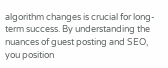algorithm changes is crucial for long-term success. By understanding the nuances of guest posting and SEO, you position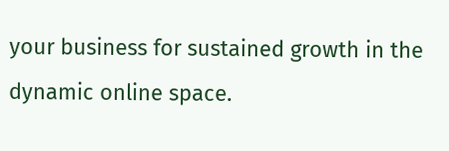your business for sustained growth in the dynamic online space.